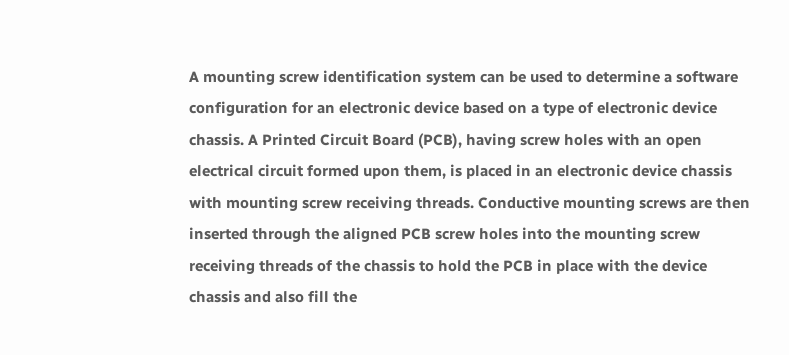A mounting screw identification system can be used to determine a software configuration for an electronic device based on a type of electronic device chassis. A Printed Circuit Board (PCB), having screw holes with an open electrical circuit formed upon them, is placed in an electronic device chassis with mounting screw receiving threads. Conductive mounting screws are then inserted through the aligned PCB screw holes into the mounting screw receiving threads of the chassis to hold the PCB in place with the device chassis and also fill the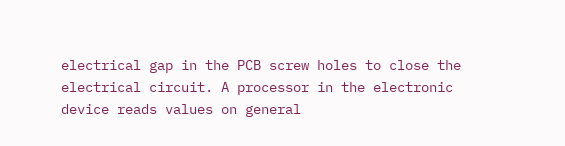electrical gap in the PCB screw holes to close the electrical circuit. A processor in the electronic device reads values on general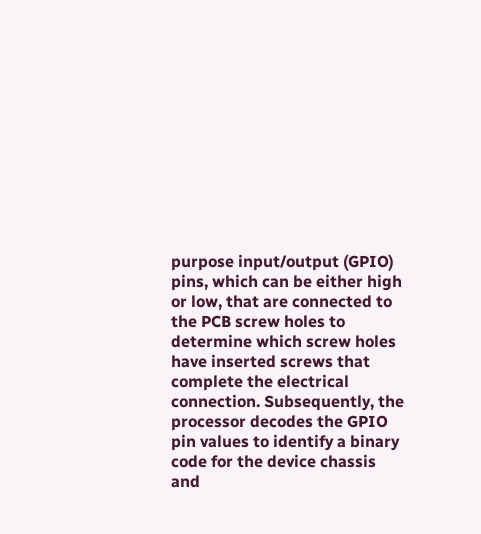purpose input/output (GPIO) pins, which can be either high or low, that are connected to the PCB screw holes to determine which screw holes have inserted screws that complete the electrical connection. Subsequently, the processor decodes the GPIO pin values to identify a binary code for the device chassis and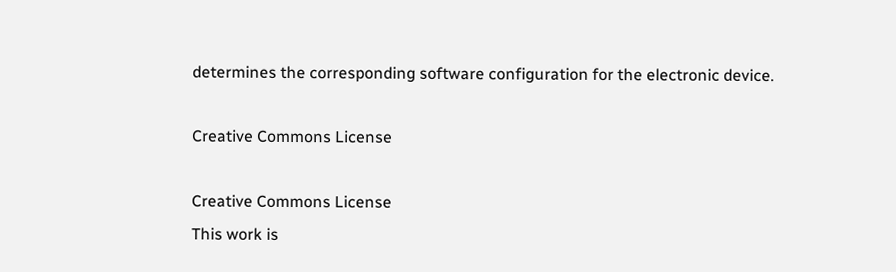determines the corresponding software configuration for the electronic device.

Creative Commons License

Creative Commons License
This work is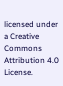licensed under a Creative Commons Attribution 4.0 License.